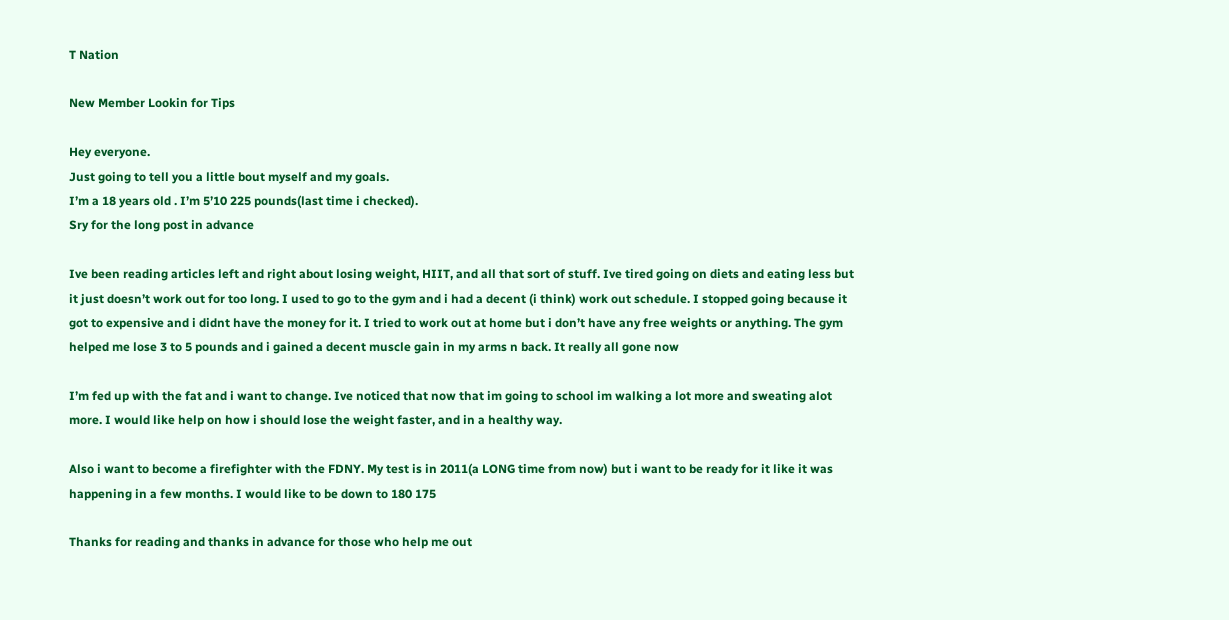T Nation

New Member Lookin for Tips

Hey everyone.
Just going to tell you a little bout myself and my goals.
I’m a 18 years old . I’m 5’10 225 pounds(last time i checked).
Sry for the long post in advance

Ive been reading articles left and right about losing weight, HIIT, and all that sort of stuff. Ive tired going on diets and eating less but it just doesn’t work out for too long. I used to go to the gym and i had a decent (i think) work out schedule. I stopped going because it got to expensive and i didnt have the money for it. I tried to work out at home but i don’t have any free weights or anything. The gym helped me lose 3 to 5 pounds and i gained a decent muscle gain in my arms n back. It really all gone now

I’m fed up with the fat and i want to change. Ive noticed that now that im going to school im walking a lot more and sweating alot more. I would like help on how i should lose the weight faster, and in a healthy way.

Also i want to become a firefighter with the FDNY. My test is in 2011(a LONG time from now) but i want to be ready for it like it was happening in a few months. I would like to be down to 180 175

Thanks for reading and thanks in advance for those who help me out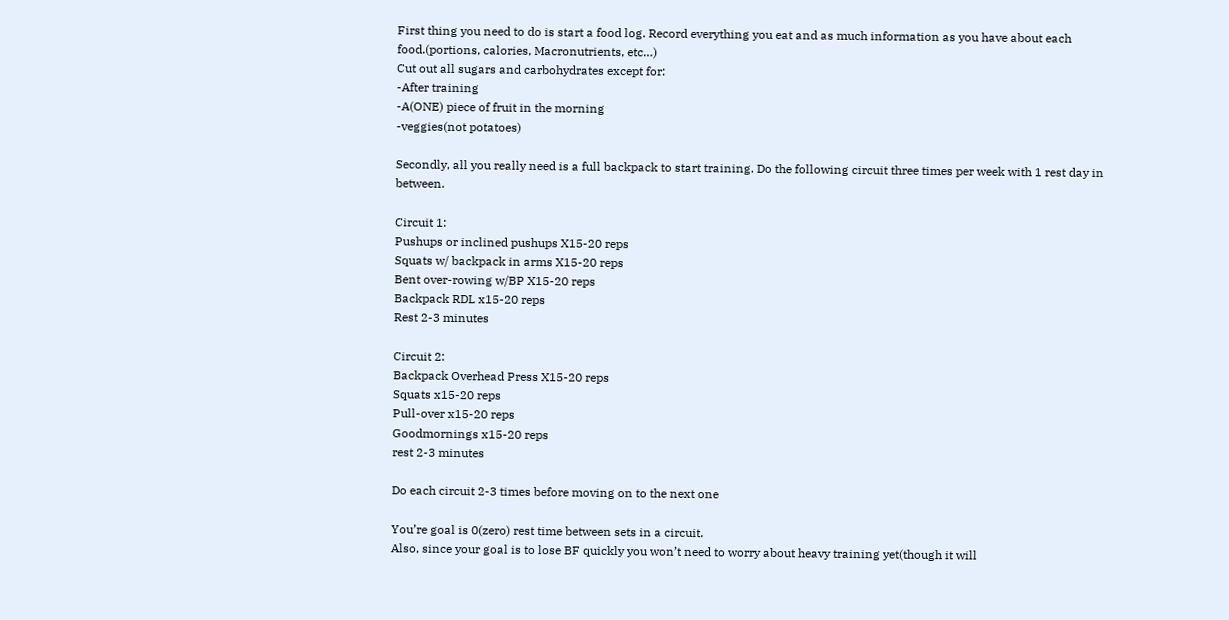First thing you need to do is start a food log. Record everything you eat and as much information as you have about each food.(portions, calories, Macronutrients, etc…)
Cut out all sugars and carbohydrates except for:
-After training
-A(ONE) piece of fruit in the morning
-veggies(not potatoes)

Secondly, all you really need is a full backpack to start training. Do the following circuit three times per week with 1 rest day in between.

Circuit 1:
Pushups or inclined pushups X15-20 reps
Squats w/ backpack in arms X15-20 reps
Bent over-rowing w/BP X15-20 reps
Backpack RDL x15-20 reps
Rest 2-3 minutes

Circuit 2:
Backpack Overhead Press X15-20 reps
Squats x15-20 reps
Pull-over x15-20 reps
Goodmornings x15-20 reps
rest 2-3 minutes

Do each circuit 2-3 times before moving on to the next one

You’re goal is 0(zero) rest time between sets in a circuit.
Also, since your goal is to lose BF quickly you won’t need to worry about heavy training yet(though it will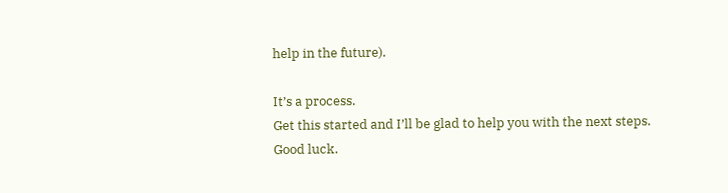help in the future).

It’s a process.
Get this started and I’ll be glad to help you with the next steps.
Good luck.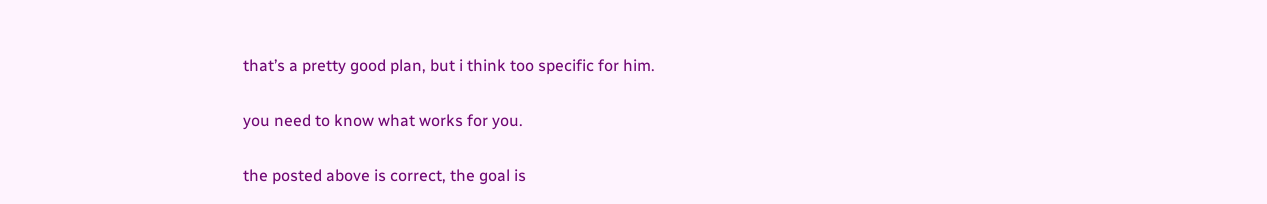that’s a pretty good plan, but i think too specific for him.

you need to know what works for you.

the posted above is correct, the goal is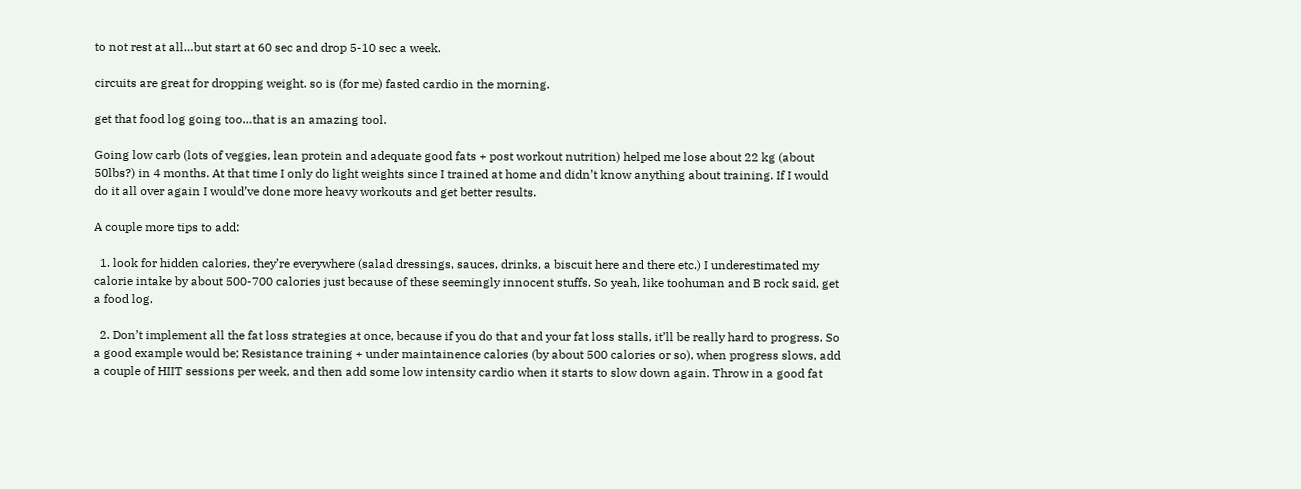to not rest at all…but start at 60 sec and drop 5-10 sec a week.

circuits are great for dropping weight. so is (for me) fasted cardio in the morning.

get that food log going too…that is an amazing tool.

Going low carb (lots of veggies, lean protein and adequate good fats + post workout nutrition) helped me lose about 22 kg (about 50lbs?) in 4 months. At that time I only do light weights since I trained at home and didn’t know anything about training. If I would do it all over again I would’ve done more heavy workouts and get better results.

A couple more tips to add:

  1. look for hidden calories, they’re everywhere (salad dressings, sauces, drinks, a biscuit here and there etc.) I underestimated my calorie intake by about 500-700 calories just because of these seemingly innocent stuffs. So yeah, like toohuman and B rock said, get a food log.

  2. Don’t implement all the fat loss strategies at once, because if you do that and your fat loss stalls, it’ll be really hard to progress. So a good example would be; Resistance training + under maintainence calories (by about 500 calories or so), when progress slows, add a couple of HIIT sessions per week, and then add some low intensity cardio when it starts to slow down again. Throw in a good fat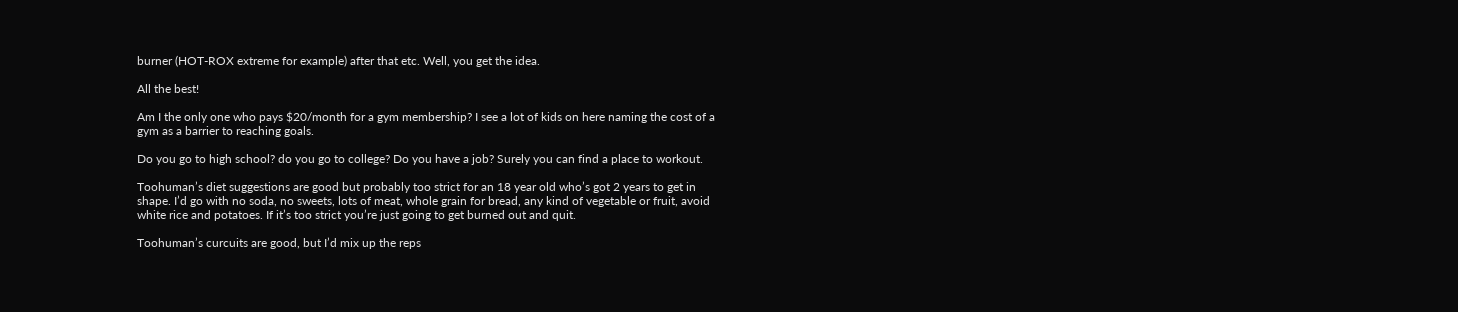burner (HOT-ROX extreme for example) after that etc. Well, you get the idea.

All the best!

Am I the only one who pays $20/month for a gym membership? I see a lot of kids on here naming the cost of a gym as a barrier to reaching goals.

Do you go to high school? do you go to college? Do you have a job? Surely you can find a place to workout.

Toohuman’s diet suggestions are good but probably too strict for an 18 year old who’s got 2 years to get in shape. I’d go with no soda, no sweets, lots of meat, whole grain for bread, any kind of vegetable or fruit, avoid white rice and potatoes. If it’s too strict you’re just going to get burned out and quit.

Toohuman’s curcuits are good, but I’d mix up the reps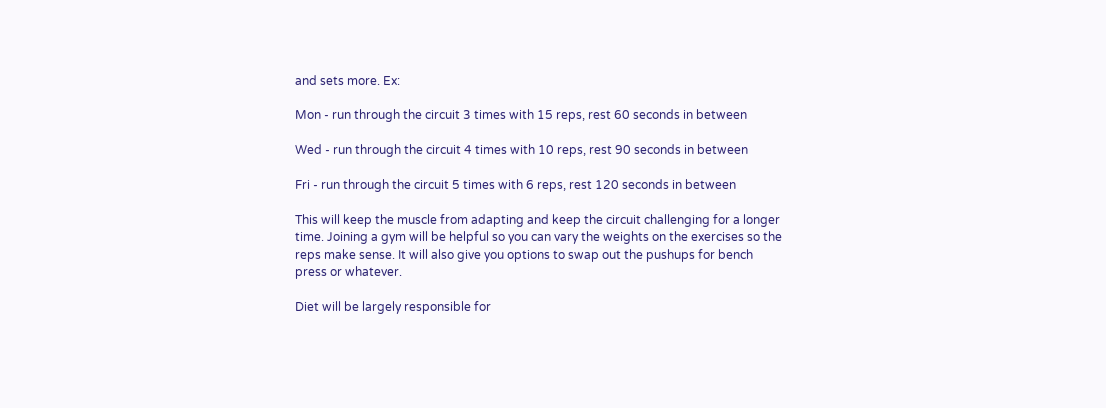and sets more. Ex:

Mon - run through the circuit 3 times with 15 reps, rest 60 seconds in between

Wed - run through the circuit 4 times with 10 reps, rest 90 seconds in between

Fri - run through the circuit 5 times with 6 reps, rest 120 seconds in between

This will keep the muscle from adapting and keep the circuit challenging for a longer time. Joining a gym will be helpful so you can vary the weights on the exercises so the reps make sense. It will also give you options to swap out the pushups for bench press or whatever.

Diet will be largely responsible for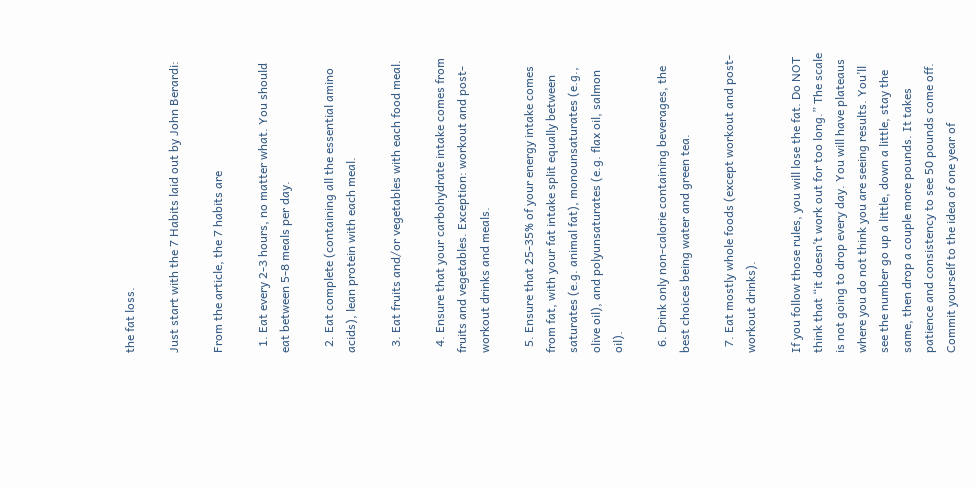the fat loss.

Just start with the 7 Habits laid out by John Berardi:

From the article, the 7 habits are

  1. Eat every 2-3 hours, no matter what. You should eat between 5-8 meals per day.

  2. Eat complete (containing all the essential amino acids), lean protein with each meal.

  3. Eat fruits and/or vegetables with each food meal.

  4. Ensure that your carbohydrate intake comes from fruits and vegetables. Exception: workout and post-workout drinks and meals.

  5. Ensure that 25-35% of your energy intake comes from fat, with your fat intake split equally between saturates (e.g. animal fat), monounsaturates (e.g., olive oil), and polyunsaturates (e.g. flax oil, salmon oil).

  6. Drink only non-calorie containing beverages, the best choices being water and green tea.

  7. Eat mostly whole foods (except workout and post-workout drinks).

If you follow those rules, you will lose the fat. Do NOT think that “it doesn’t work out for too long.” The scale is not going to drop every day. You will have plateaus where you do not think you are seeing results. You’ll see the number go up a little, down a little, stay the same, then drop a couple more pounds. It takes patience and consistency to see 50 pounds come off. Commit yourself to the idea of one year of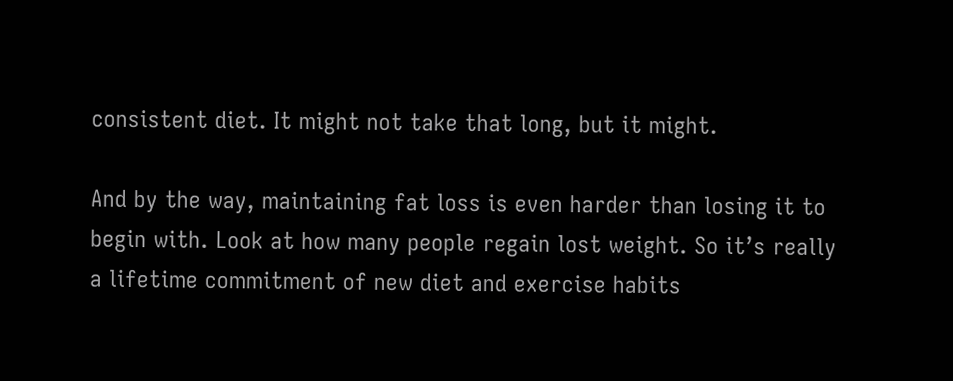consistent diet. It might not take that long, but it might.

And by the way, maintaining fat loss is even harder than losing it to begin with. Look at how many people regain lost weight. So it’s really a lifetime commitment of new diet and exercise habits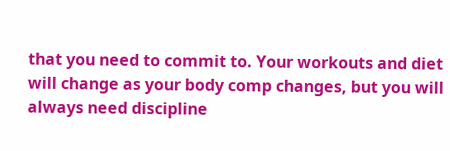that you need to commit to. Your workouts and diet will change as your body comp changes, but you will always need discipline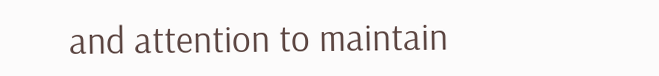and attention to maintain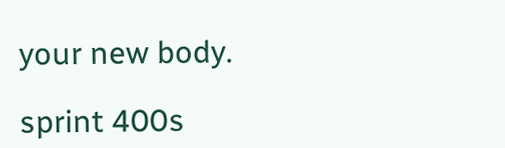your new body.

sprint 400s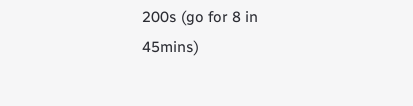200s (go for 8 in 45mins)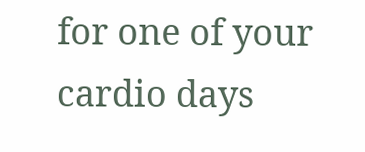for one of your cardio days